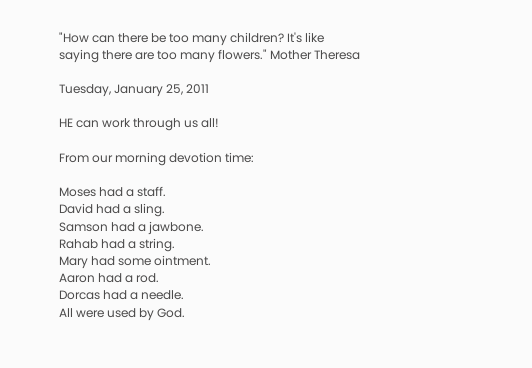"How can there be too many children? It's like saying there are too many flowers." Mother Theresa

Tuesday, January 25, 2011

HE can work through us all!

From our morning devotion time:

Moses had a staff.
David had a sling.
Samson had a jawbone.
Rahab had a string.
Mary had some ointment.
Aaron had a rod.
Dorcas had a needle.
All were used by God.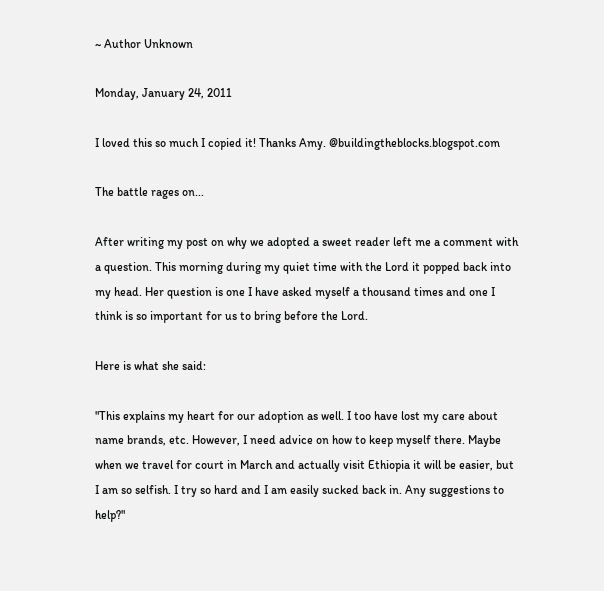~ Author Unknown

Monday, January 24, 2011

I loved this so much I copied it! Thanks Amy. @buildingtheblocks.blogspot.com

The battle rages on...

After writing my post on why we adopted a sweet reader left me a comment with a question. This morning during my quiet time with the Lord it popped back into my head. Her question is one I have asked myself a thousand times and one I think is so important for us to bring before the Lord.

Here is what she said:

"This explains my heart for our adoption as well. I too have lost my care about name brands, etc. However, I need advice on how to keep myself there. Maybe when we travel for court in March and actually visit Ethiopia it will be easier, but I am so selfish. I try so hard and I am easily sucked back in. Any suggestions to help?"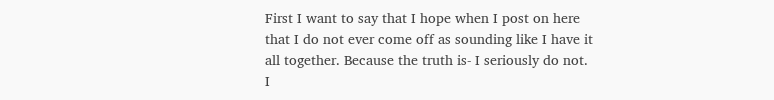First I want to say that I hope when I post on here that I do not ever come off as sounding like I have it all together. Because the truth is- I seriously do not. I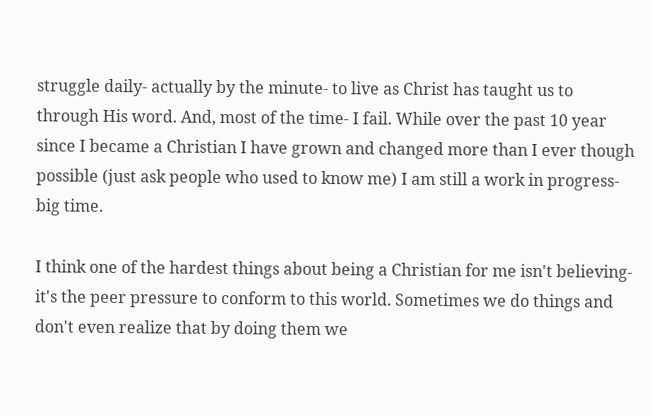struggle daily- actually by the minute- to live as Christ has taught us to through His word. And, most of the time- I fail. While over the past 10 year since I became a Christian I have grown and changed more than I ever though possible (just ask people who used to know me) I am still a work in progress- big time.

I think one of the hardest things about being a Christian for me isn't believing- it's the peer pressure to conform to this world. Sometimes we do things and don't even realize that by doing them we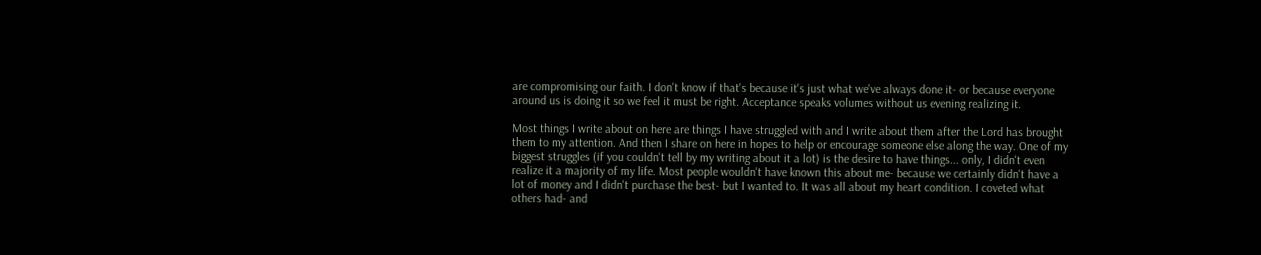are compromising our faith. I don't know if that's because it's just what we've always done it- or because everyone around us is doing it so we feel it must be right. Acceptance speaks volumes without us evening realizing it.

Most things I write about on here are things I have struggled with and I write about them after the Lord has brought them to my attention. And then I share on here in hopes to help or encourage someone else along the way. One of my biggest struggles (if you couldn't tell by my writing about it a lot) is the desire to have things... only, I didn't even realize it a majority of my life. Most people wouldn't have known this about me- because we certainly didn't have a lot of money and I didn't purchase the best- but I wanted to. It was all about my heart condition. I coveted what others had- and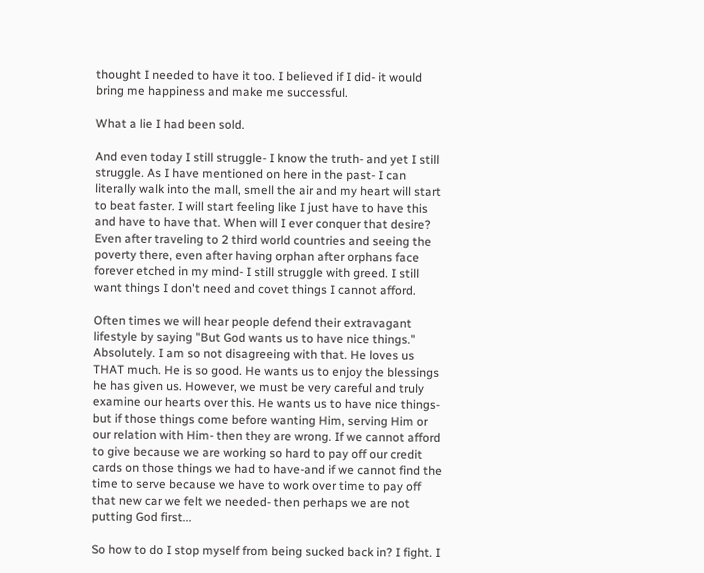thought I needed to have it too. I believed if I did- it would bring me happiness and make me successful.

What a lie I had been sold.

And even today I still struggle- I know the truth- and yet I still struggle. As I have mentioned on here in the past- I can literally walk into the mall, smell the air and my heart will start to beat faster. I will start feeling like I just have to have this and have to have that. When will I ever conquer that desire? Even after traveling to 2 third world countries and seeing the poverty there, even after having orphan after orphans face forever etched in my mind- I still struggle with greed. I still want things I don't need and covet things I cannot afford.

Often times we will hear people defend their extravagant lifestyle by saying "But God wants us to have nice things." Absolutely. I am so not disagreeing with that. He loves us THAT much. He is so good. He wants us to enjoy the blessings he has given us. However, we must be very careful and truly examine our hearts over this. He wants us to have nice things- but if those things come before wanting Him, serving Him or our relation with Him- then they are wrong. If we cannot afford to give because we are working so hard to pay off our credit cards on those things we had to have-and if we cannot find the time to serve because we have to work over time to pay off that new car we felt we needed- then perhaps we are not putting God first...

So how to do I stop myself from being sucked back in? I fight. I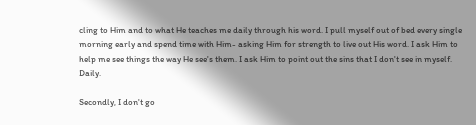cling to Him and to what He teaches me daily through his word. I pull myself out of bed every single morning early and spend time with Him- asking Him for strength to live out His word. I ask Him to help me see things the way He see's them. I ask Him to point out the sins that I don't see in myself. Daily.

Secondly, I don't go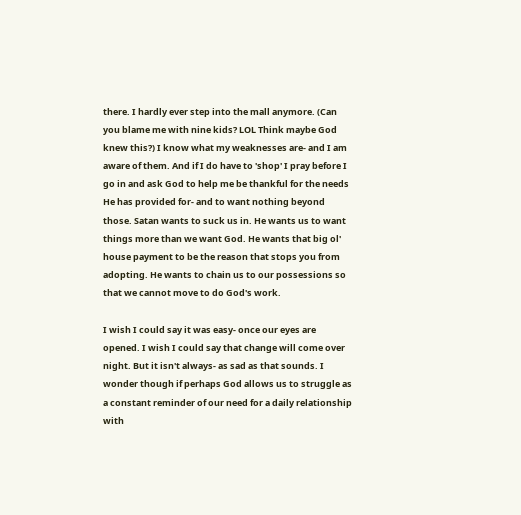there. I hardly ever step into the mall anymore. (Can you blame me with nine kids? LOL Think maybe God knew this?) I know what my weaknesses are- and I am aware of them. And if I do have to 'shop' I pray before I go in and ask God to help me be thankful for the needs He has provided for- and to want nothing beyond those. Satan wants to suck us in. He wants us to want things more than we want God. He wants that big ol' house payment to be the reason that stops you from adopting. He wants to chain us to our possessions so that we cannot move to do God's work.

I wish I could say it was easy- once our eyes are opened. I wish I could say that change will come over night. But it isn't always- as sad as that sounds. I wonder though if perhaps God allows us to struggle as a constant reminder of our need for a daily relationship with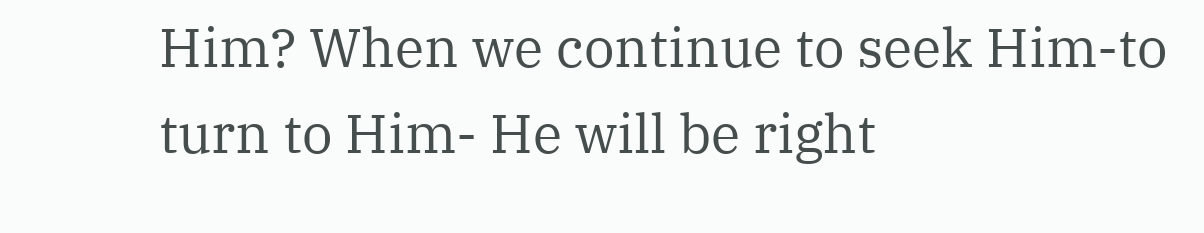Him? When we continue to seek Him-to turn to Him- He will be right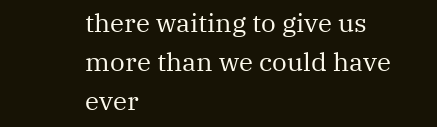there waiting to give us more than we could have ever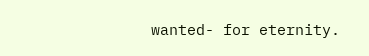wanted- for eternity.